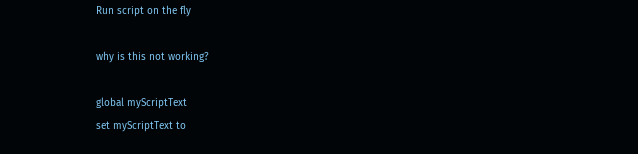Run script on the fly

why is this not working?

global myScriptText
set myScriptText to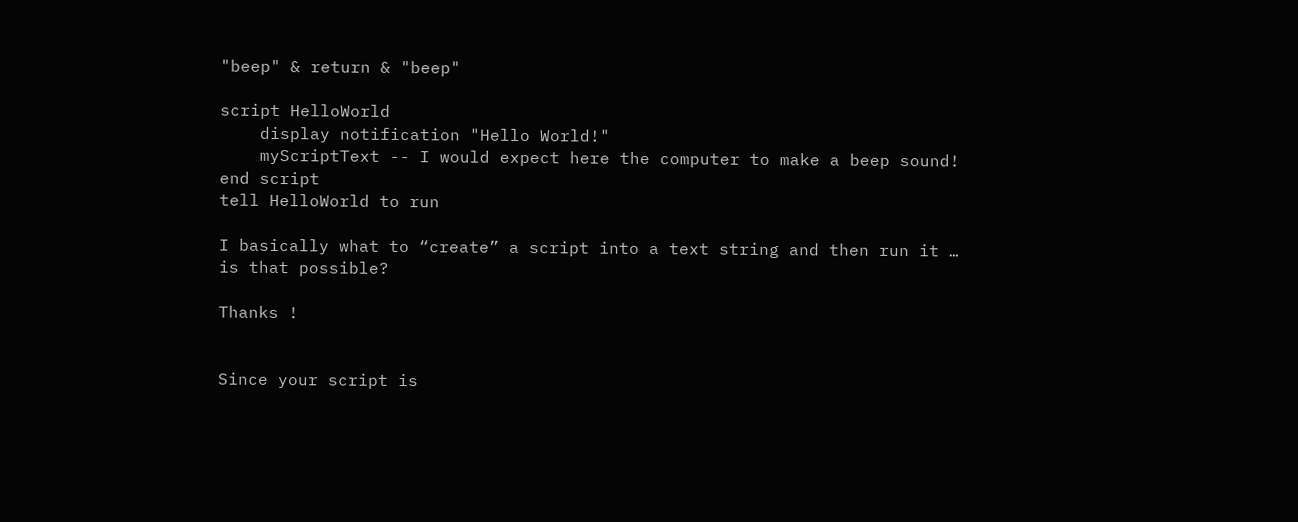"beep" & return & "beep"

script HelloWorld
    display notification "Hello World!"
    myScriptText -- I would expect here the computer to make a beep sound!
end script
tell HelloWorld to run

I basically what to “create” a script into a text string and then run it …
is that possible?

Thanks !


Since your script is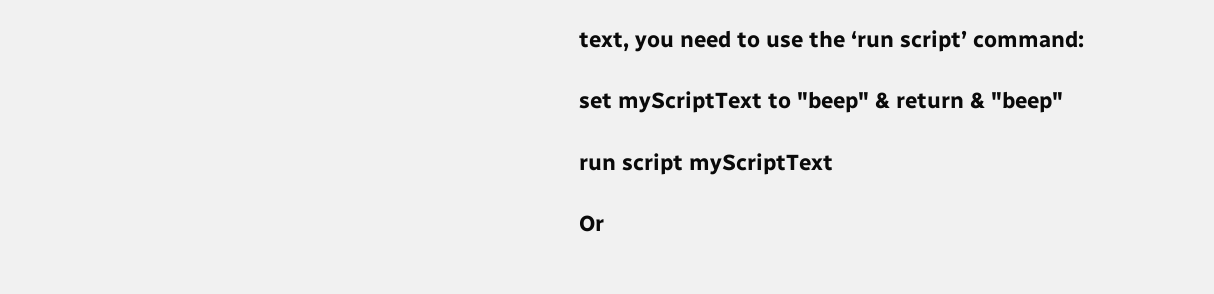text, you need to use the ‘run script’ command:

set myScriptText to "beep" & return & "beep"

run script myScriptText

Or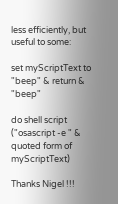less efficiently, but useful to some:

set myScriptText to "beep" & return & "beep"

do shell script ("osascript -e " & quoted form of myScriptText)

Thanks Nigel !!!